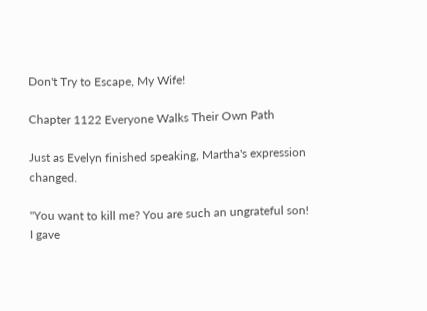Don't Try to Escape, My Wife!

Chapter 1122 Everyone Walks Their Own Path

Just as Evelyn finished speaking, Martha's expression changed.

"You want to kill me? You are such an ungrateful son! I gave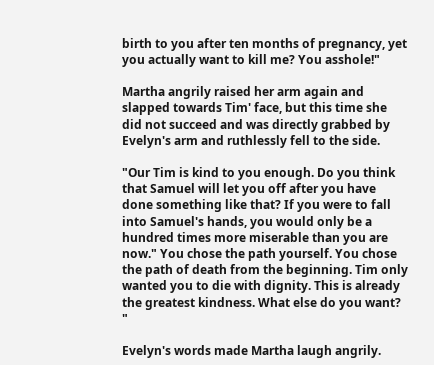birth to you after ten months of pregnancy, yet you actually want to kill me? You asshole!"

Martha angrily raised her arm again and slapped towards Tim' face, but this time she did not succeed and was directly grabbed by Evelyn's arm and ruthlessly fell to the side.

"Our Tim is kind to you enough. Do you think that Samuel will let you off after you have done something like that? If you were to fall into Samuel's hands, you would only be a hundred times more miserable than you are now." You chose the path yourself. You chose the path of death from the beginning. Tim only wanted you to die with dignity. This is already the greatest kindness. What else do you want? "

Evelyn's words made Martha laugh angrily.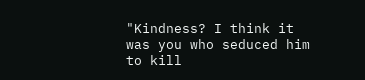"Kindness? I think it was you who seduced him to kill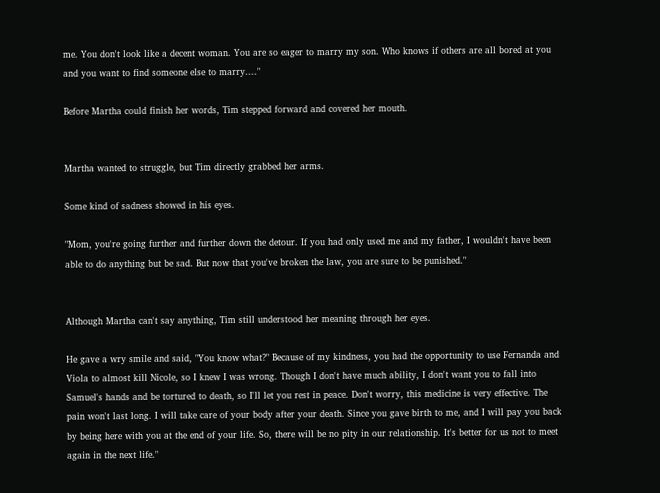me. You don't look like a decent woman. You are so eager to marry my son. Who knows if others are all bored at you and you want to find someone else to marry...."

Before Martha could finish her words, Tim stepped forward and covered her mouth.


Martha wanted to struggle, but Tim directly grabbed her arms.

Some kind of sadness showed in his eyes.

"Mom, you're going further and further down the detour. If you had only used me and my father, I wouldn't have been able to do anything but be sad. But now that you've broken the law, you are sure to be punished."


Although Martha can't say anything, Tim still understood her meaning through her eyes.

He gave a wry smile and said, "You know what?" Because of my kindness, you had the opportunity to use Fernanda and Viola to almost kill Nicole, so I knew I was wrong. Though I don't have much ability, I don't want you to fall into Samuel's hands and be tortured to death, so I'll let you rest in peace. Don't worry, this medicine is very effective. The pain won't last long. I will take care of your body after your death. Since you gave birth to me, and I will pay you back by being here with you at the end of your life. So, there will be no pity in our relationship. It's better for us not to meet again in the next life."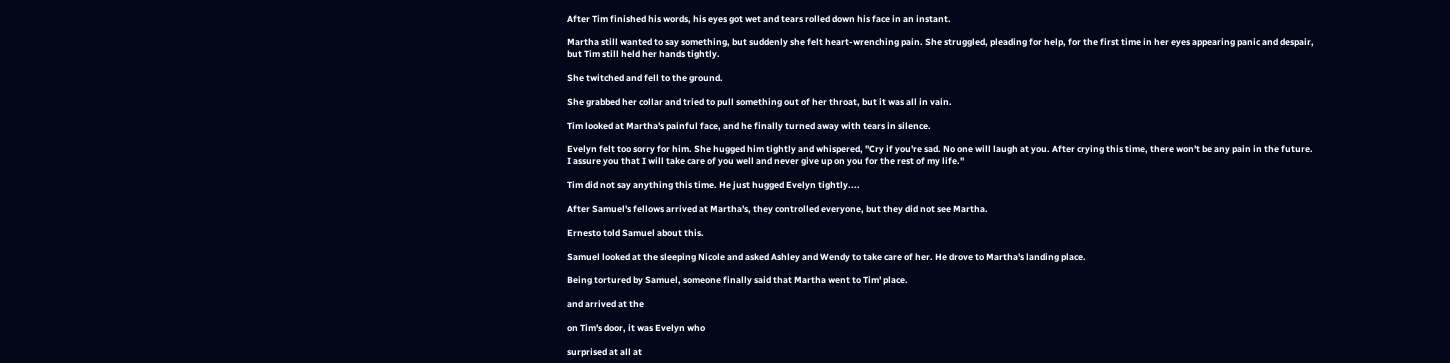After Tim finished his words, his eyes got wet and tears rolled down his face in an instant.

Martha still wanted to say something, but suddenly she felt heart-wrenching pain. She struggled, pleading for help, for the first time in her eyes appearing panic and despair, but Tim still held her hands tightly.

She twitched and fell to the ground.

She grabbed her collar and tried to pull something out of her throat, but it was all in vain.

Tim looked at Martha's painful face, and he finally turned away with tears in silence.

Evelyn felt too sorry for him. She hugged him tightly and whispered, "Cry if you're sad. No one will laugh at you. After crying this time, there won't be any pain in the future. I assure you that I will take care of you well and never give up on you for the rest of my life."

Tim did not say anything this time. He just hugged Evelyn tightly....

After Samuel's fellows arrived at Martha's, they controlled everyone, but they did not see Martha.

Ernesto told Samuel about this.

Samuel looked at the sleeping Nicole and asked Ashley and Wendy to take care of her. He drove to Martha's landing place.

Being tortured by Samuel, someone finally said that Martha went to Tim' place.

and arrived at the

on Tim's door, it was Evelyn who

surprised at all at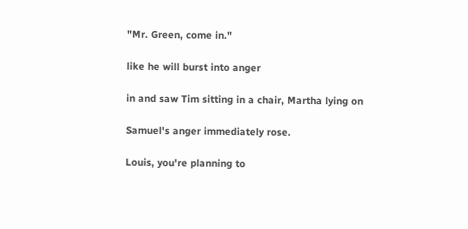"Mr. Green, come in."

like he will burst into anger

in and saw Tim sitting in a chair, Martha lying on

Samuel's anger immediately rose.

Louis, you're planning to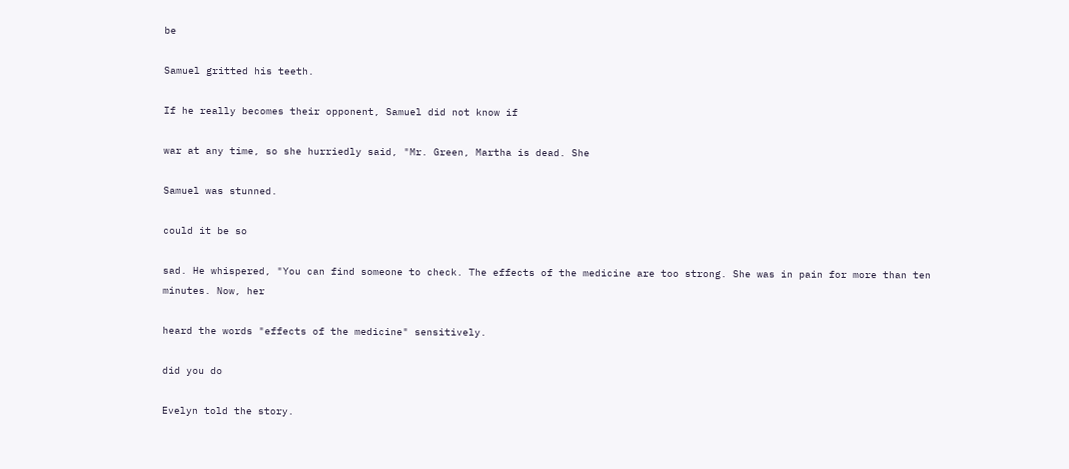be

Samuel gritted his teeth.

If he really becomes their opponent, Samuel did not know if

war at any time, so she hurriedly said, "Mr. Green, Martha is dead. She

Samuel was stunned.

could it be so

sad. He whispered, "You can find someone to check. The effects of the medicine are too strong. She was in pain for more than ten minutes. Now, her

heard the words "effects of the medicine" sensitively.

did you do

Evelyn told the story.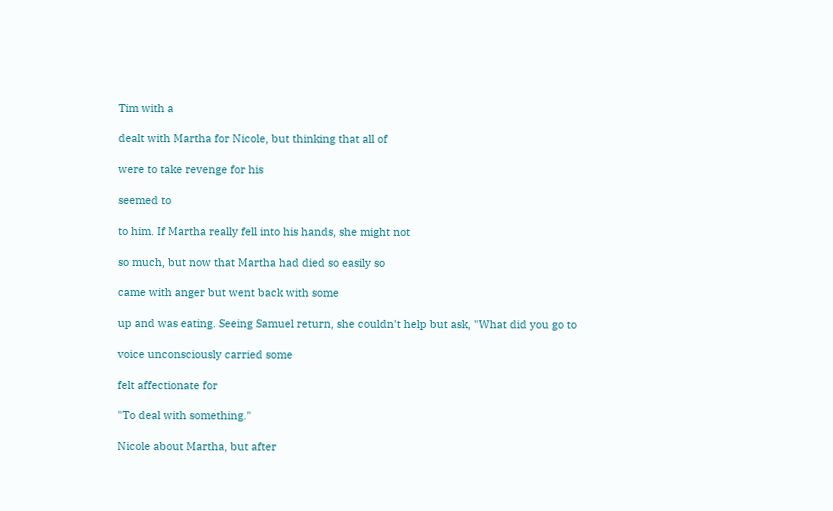Tim with a

dealt with Martha for Nicole, but thinking that all of

were to take revenge for his

seemed to

to him. If Martha really fell into his hands, she might not

so much, but now that Martha had died so easily so

came with anger but went back with some

up and was eating. Seeing Samuel return, she couldn't help but ask, "What did you go to

voice unconsciously carried some

felt affectionate for

"To deal with something."

Nicole about Martha, but after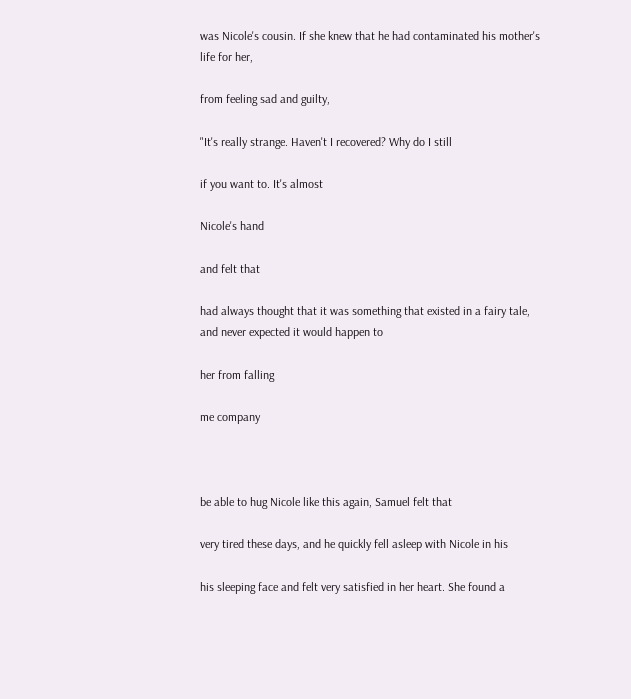was Nicole's cousin. If she knew that he had contaminated his mother's life for her,

from feeling sad and guilty,

"It's really strange. Haven't I recovered? Why do I still

if you want to. It's almost

Nicole's hand

and felt that

had always thought that it was something that existed in a fairy tale, and never expected it would happen to

her from falling

me company



be able to hug Nicole like this again, Samuel felt that

very tired these days, and he quickly fell asleep with Nicole in his

his sleeping face and felt very satisfied in her heart. She found a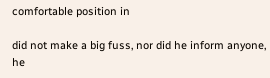comfortable position in

did not make a big fuss, nor did he inform anyone, he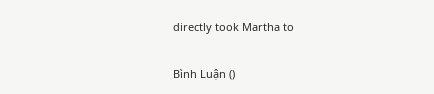directly took Martha to

Bình Luận ()